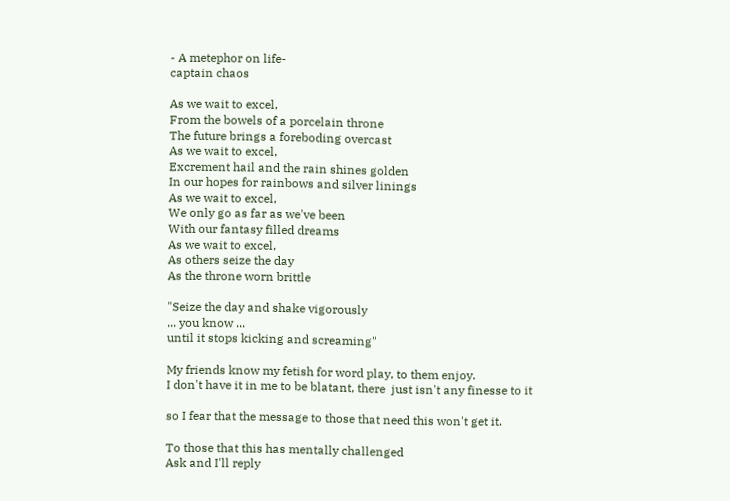- A metephor on life-
captain chaos

As we wait to excel,
From the bowels of a porcelain throne
The future brings a foreboding overcast
As we wait to excel,
Excrement hail and the rain shines golden
In our hopes for rainbows and silver linings
As we wait to excel,
We only go as far as we've been
With our fantasy filled dreams
As we wait to excel,
As others seize the day
As the throne worn brittle

"Seize the day and shake vigorously
... you know ...
until it stops kicking and screaming"

My friends know my fetish for word play, to them enjoy.
I don't have it in me to be blatant, there  just isn't any finesse to it

so I fear that the message to those that need this won't get it.

To those that this has mentally challenged
Ask and I'll reply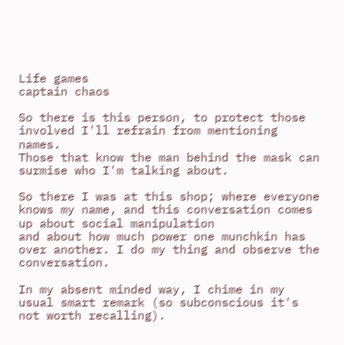Life games
captain chaos

So there is this person, to protect those involved I'll refrain from mentioning names.
Those that know the man behind the mask can surmise who I'm talking about.

So there I was at this shop; where everyone knows my name, and this conversation comes up about social manipulation
and about how much power one munchkin has over another. I do my thing and observe the conversation.

In my absent minded way, I chime in my usual smart remark (so subconscious it's not worth recalling).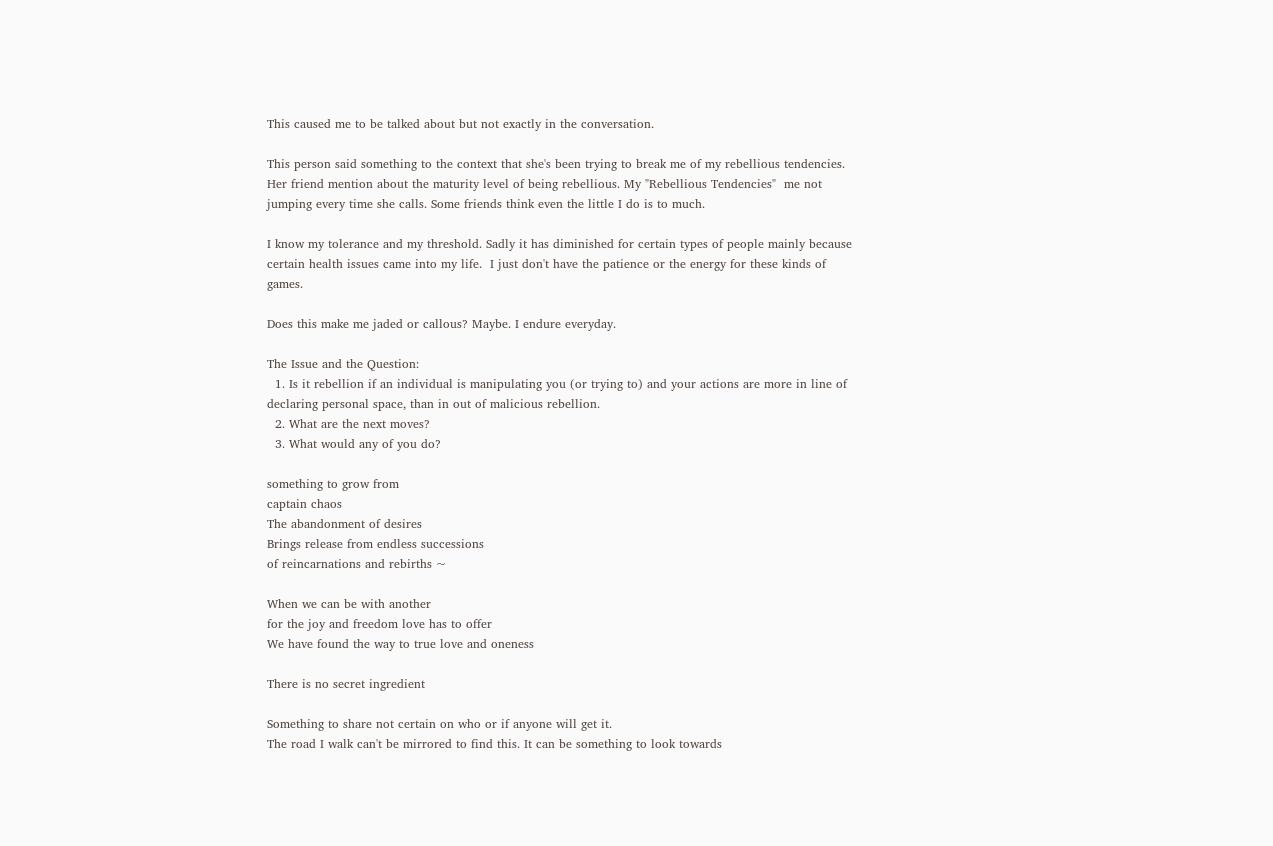This caused me to be talked about but not exactly in the conversation.

This person said something to the context that she's been trying to break me of my rebellious tendencies. Her friend mention about the maturity level of being rebellious. My "Rebellious Tendencies"  me not jumping every time she calls. Some friends think even the little I do is to much.

I know my tolerance and my threshold. Sadly it has diminished for certain types of people mainly because certain health issues came into my life.  I just don't have the patience or the energy for these kinds of games.

Does this make me jaded or callous? Maybe. I endure everyday.

The Issue and the Question:
  1. Is it rebellion if an individual is manipulating you (or trying to) and your actions are more in line of declaring personal space, than in out of malicious rebellion.
  2. What are the next moves?
  3. What would any of you do?

something to grow from
captain chaos
The abandonment of desires
Brings release from endless successions
of reincarnations and rebirths ~

When we can be with another
for the joy and freedom love has to offer
We have found the way to true love and oneness

There is no secret ingredient

Something to share not certain on who or if anyone will get it.
The road I walk can't be mirrored to find this. It can be something to look towards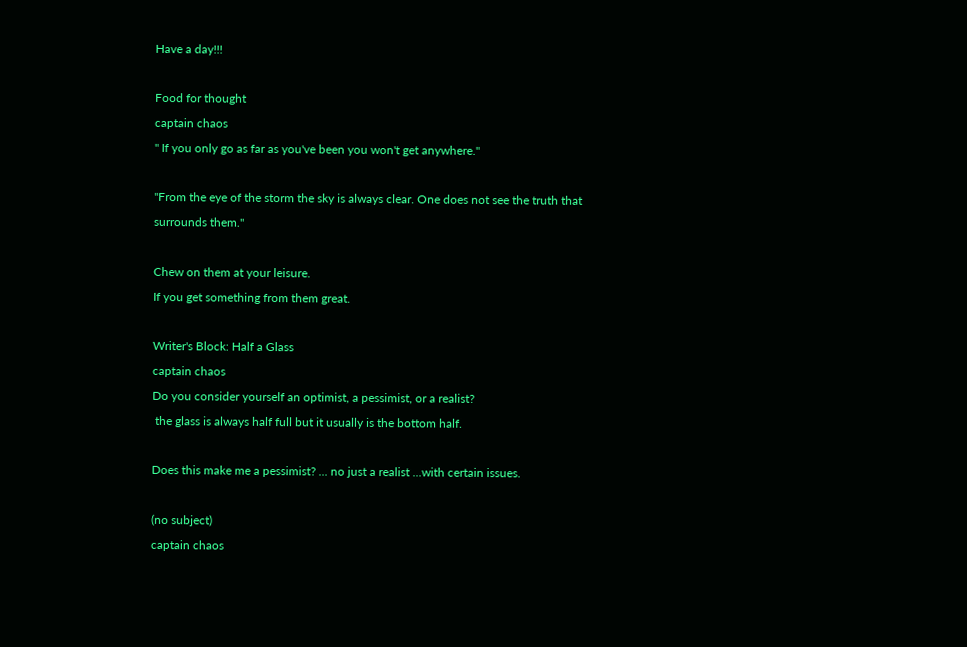Have a day!!!

Food for thought
captain chaos
" If you only go as far as you've been you won't get anywhere."

"From the eye of the storm the sky is always clear. One does not see the truth that surrounds them."

Chew on them at your leisure.
If you get something from them great.

Writer's Block: Half a Glass
captain chaos
Do you consider yourself an optimist, a pessimist, or a realist?
 the glass is always half full but it usually is the bottom half.

Does this make me a pessimist? ... no just a realist ...with certain issues.

(no subject)
captain chaos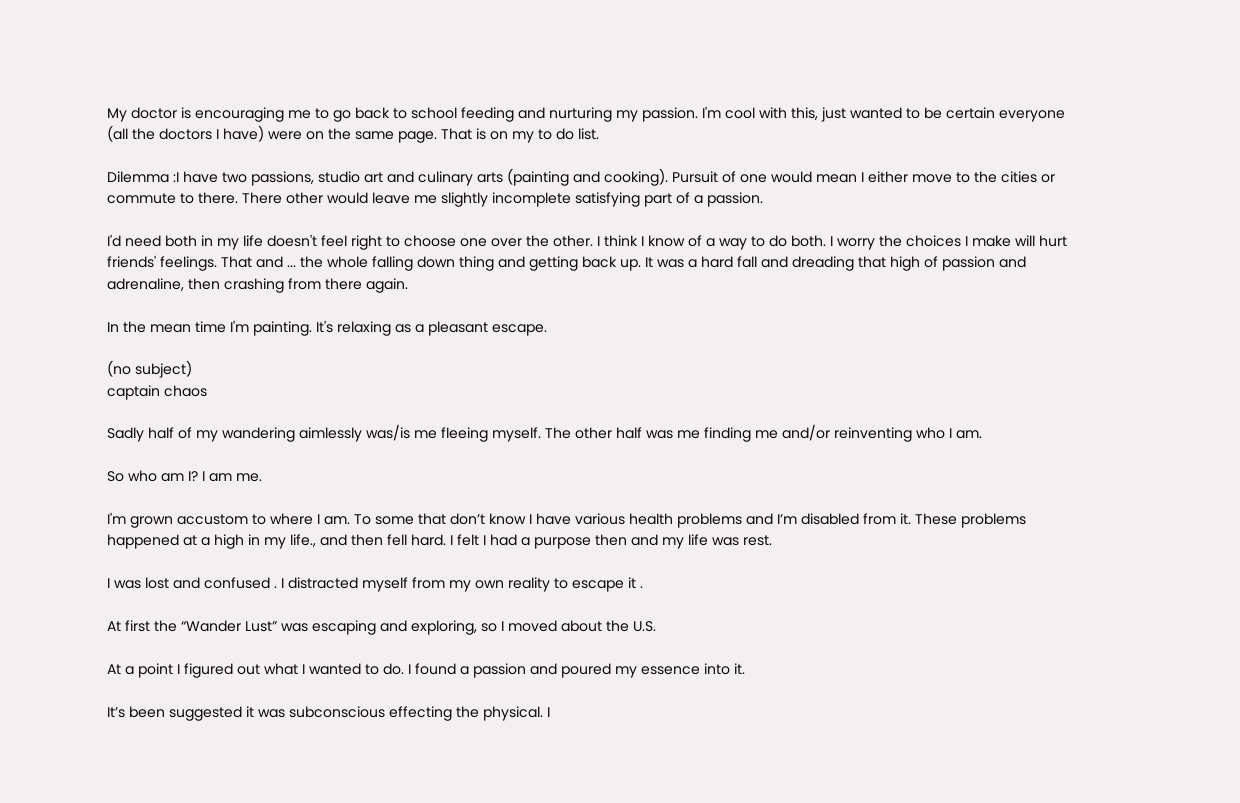My doctor is encouraging me to go back to school feeding and nurturing my passion. I'm cool with this, just wanted to be certain everyone (all the doctors I have) were on the same page. That is on my to do list.

Dilemma :I have two passions, studio art and culinary arts (painting and cooking). Pursuit of one would mean I either move to the cities or commute to there. There other would leave me slightly incomplete satisfying part of a passion.

I'd need both in my life doesn't feel right to choose one over the other. I think I know of a way to do both. I worry the choices I make will hurt friends' feelings. That and ... the whole falling down thing and getting back up. It was a hard fall and dreading that high of passion and adrenaline, then crashing from there again.

In the mean time I'm painting. It's relaxing as a pleasant escape.

(no subject)
captain chaos

Sadly half of my wandering aimlessly was/is me fleeing myself. The other half was me finding me and/or reinventing who I am.

So who am I? I am me.

I'm grown accustom to where I am. To some that don’t know I have various health problems and I’m disabled from it. These problems happened at a high in my life., and then fell hard. I felt I had a purpose then and my life was rest.

I was lost and confused . I distracted myself from my own reality to escape it .

At first the “Wander Lust” was escaping and exploring, so I moved about the U.S.

At a point I figured out what I wanted to do. I found a passion and poured my essence into it.

It’s been suggested it was subconscious effecting the physical. I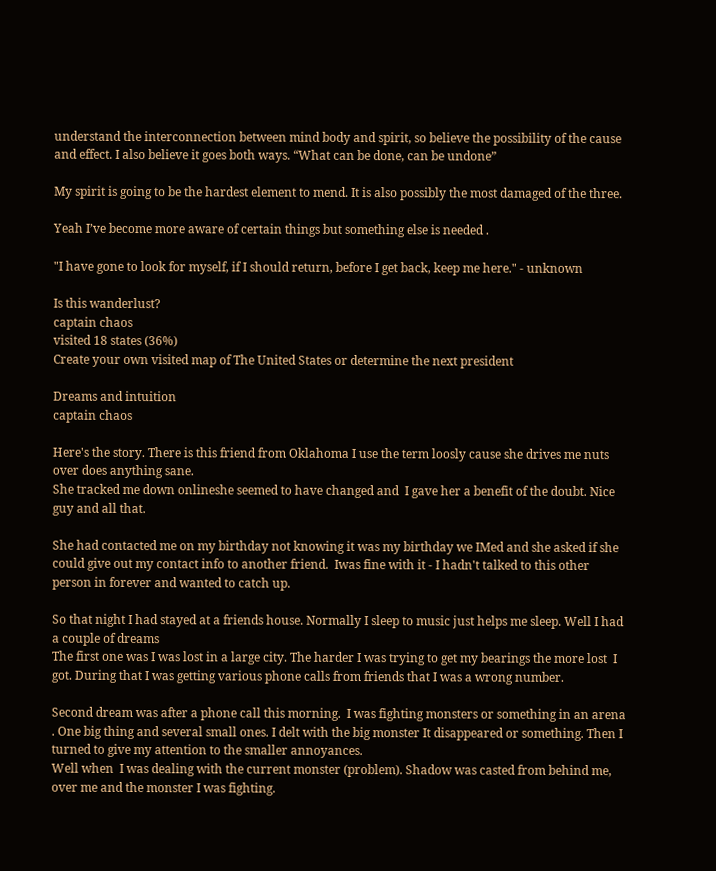understand the interconnection between mind body and spirit, so believe the possibility of the cause and effect. I also believe it goes both ways. “What can be done, can be undone”

My spirit is going to be the hardest element to mend. It is also possibly the most damaged of the three.

Yeah I’ve become more aware of certain things but something else is needed .

"I have gone to look for myself, if I should return, before I get back, keep me here." - unknown

Is this wanderlust?
captain chaos
visited 18 states (36%)
Create your own visited map of The United States or determine the next president

Dreams and intuition
captain chaos

Here's the story. There is this friend from Oklahoma I use the term loosly cause she drives me nuts over does anything sane.
She tracked me down onlineshe seemed to have changed and  I gave her a benefit of the doubt. Nice guy and all that.

She had contacted me on my birthday not knowing it was my birthday we IMed and she asked if she could give out my contact info to another friend.  Iwas fine with it - I hadn't talked to this other person in forever and wanted to catch up.

So that night I had stayed at a friends house. Normally I sleep to music just helps me sleep. Well I had a couple of dreams
The first one was I was lost in a large city. The harder I was trying to get my bearings the more lost  I got. During that I was getting various phone calls from friends that I was a wrong number.

Second dream was after a phone call this morning.  I was fighting monsters or something in an arena . One big thing and several small ones. I delt with the big monster It disappeared or something. Then I  turned to give my attention to the smaller annoyances.
Well when  I was dealing with the current monster (problem). Shadow was casted from behind me, over me and the monster I was fighting.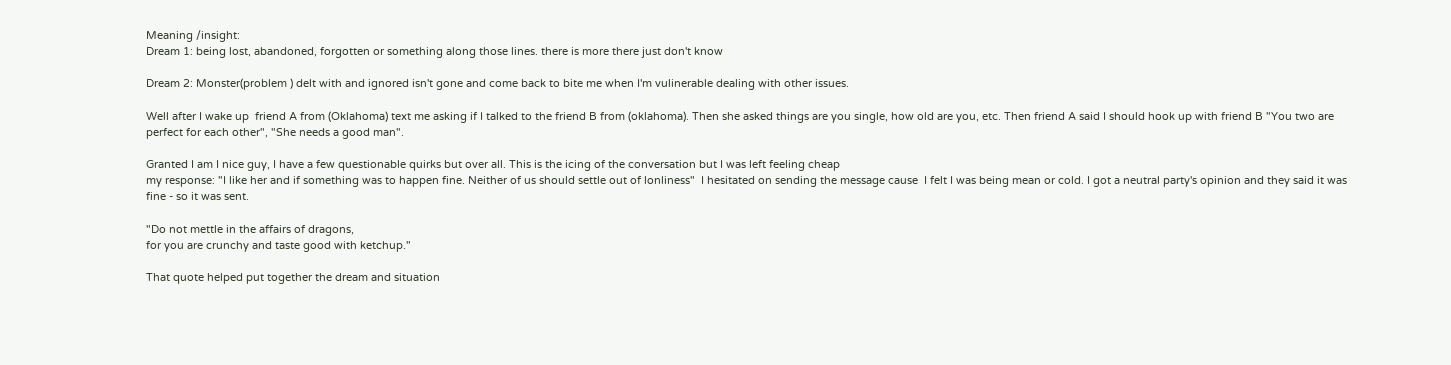Meaning /insight:
Dream 1: being lost, abandoned, forgotten or something along those lines. there is more there just don't know

Dream 2: Monster(problem ) delt with and ignored isn't gone and come back to bite me when I'm vulinerable dealing with other issues.

Well after I wake up  friend A from (Oklahoma) text me asking if I talked to the friend B from (oklahoma). Then she asked things are you single, how old are you, etc. Then friend A said I should hook up with friend B "You two are perfect for each other", "She needs a good man".

Granted I am I nice guy, I have a few questionable quirks but over all. This is the icing of the conversation but I was left feeling cheap
my response: "I like her and if something was to happen fine. Neither of us should settle out of lonliness"  I hesitated on sending the message cause  I felt I was being mean or cold. I got a neutral party's opinion and they said it was fine - so it was sent.

"Do not mettle in the affairs of dragons,
for you are crunchy and taste good with ketchup."

That quote helped put together the dream and situation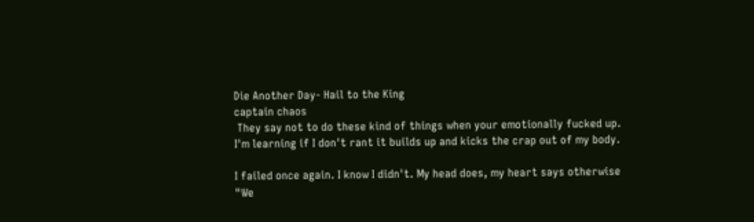Die Another Day- Hail to the King
captain chaos
 They say not to do these kind of things when your emotionally fucked up.
I'm learning if I don't rant it builds up and kicks the crap out of my body.

I failed once again. I know I didn't. My head does, my heart says otherwise
"We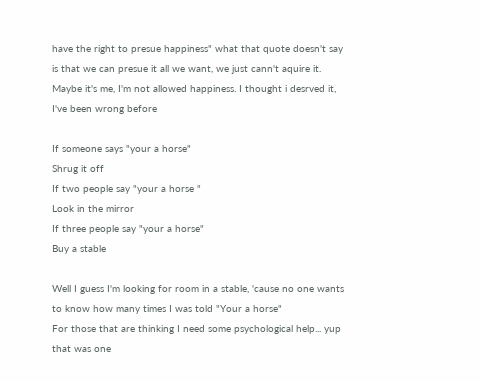have the right to presue happiness" what that quote doesn't say is that we can presue it all we want, we just cann't aquire it.
Maybe it's me, I'm not allowed happiness. I thought i desrved it, I've been wrong before

If someone says "your a horse"
Shrug it off
If two people say "your a horse "
Look in the mirror
If three people say "your a horse"
Buy a stable

Well I guess I'm looking for room in a stable, 'cause no one wants to know how many times I was told "Your a horse"
For those that are thinking I need some psychological help... yup that was one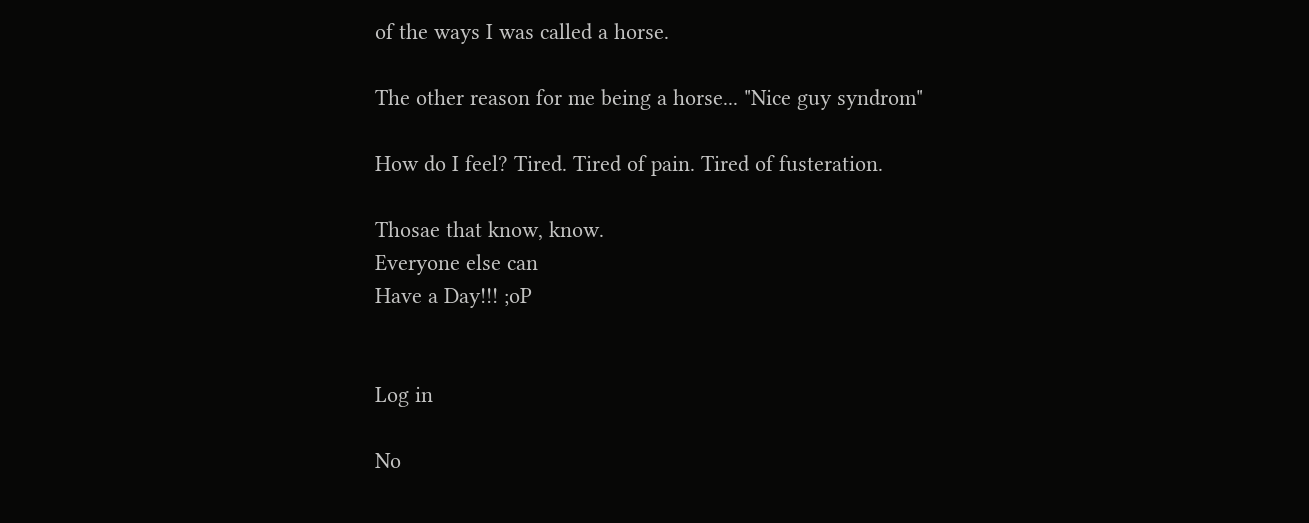of the ways I was called a horse.

The other reason for me being a horse... "Nice guy syndrom"

How do I feel? Tired. Tired of pain. Tired of fusteration.

Thosae that know, know.
Everyone else can
Have a Day!!! ;oP


Log in

No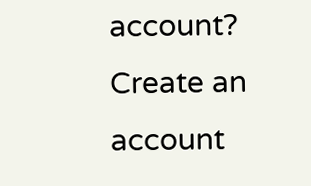account? Create an account